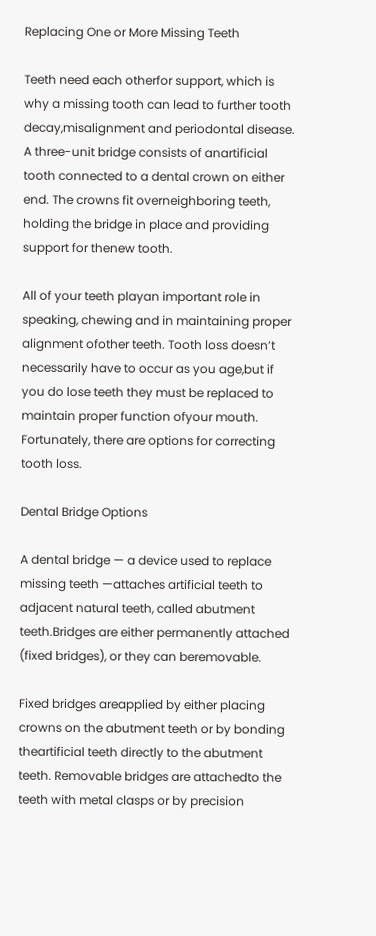Replacing One or More Missing Teeth

Teeth need each otherfor support, which is why a missing tooth can lead to further tooth decay,misalignment and periodontal disease. A three-unit bridge consists of anartificial tooth connected to a dental crown on either end. The crowns fit overneighboring teeth, holding the bridge in place and providing support for thenew tooth.

All of your teeth playan important role in speaking, chewing and in maintaining proper alignment ofother teeth. Tooth loss doesn’t necessarily have to occur as you age,but if you do lose teeth they must be replaced to maintain proper function ofyour mouth. Fortunately, there are options for correcting tooth loss.

Dental Bridge Options

A dental bridge — a device used to replace missing teeth —attaches artificial teeth to adjacent natural teeth, called abutment teeth.Bridges are either permanently attached (fixed bridges), or they can beremovable.

Fixed bridges areapplied by either placing crowns on the abutment teeth or by bonding theartificial teeth directly to the abutment teeth. Removable bridges are attachedto the teeth with metal clasps or by precision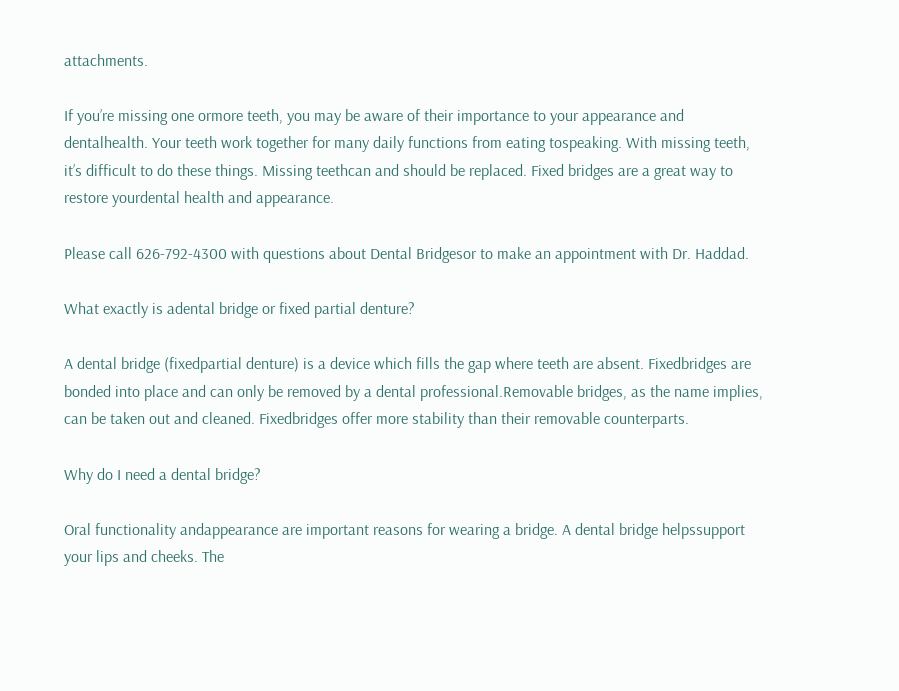attachments.

If you’re missing one ormore teeth, you may be aware of their importance to your appearance and dentalhealth. Your teeth work together for many daily functions from eating tospeaking. With missing teeth, it’s difficult to do these things. Missing teethcan and should be replaced. Fixed bridges are a great way to restore yourdental health and appearance.

Please call 626-792-4300 with questions about Dental Bridgesor to make an appointment with Dr. Haddad.

What exactly is adental bridge or fixed partial denture?

A dental bridge (fixedpartial denture) is a device which fills the gap where teeth are absent. Fixedbridges are bonded into place and can only be removed by a dental professional.Removable bridges, as the name implies, can be taken out and cleaned. Fixedbridges offer more stability than their removable counterparts.

Why do I need a dental bridge?

Oral functionality andappearance are important reasons for wearing a bridge. A dental bridge helpssupport your lips and cheeks. The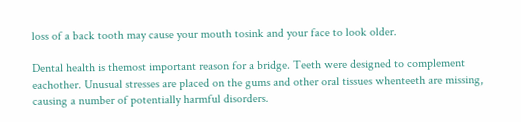loss of a back tooth may cause your mouth tosink and your face to look older.

Dental health is themost important reason for a bridge. Teeth were designed to complement eachother. Unusual stresses are placed on the gums and other oral tissues whenteeth are missing, causing a number of potentially harmful disorders.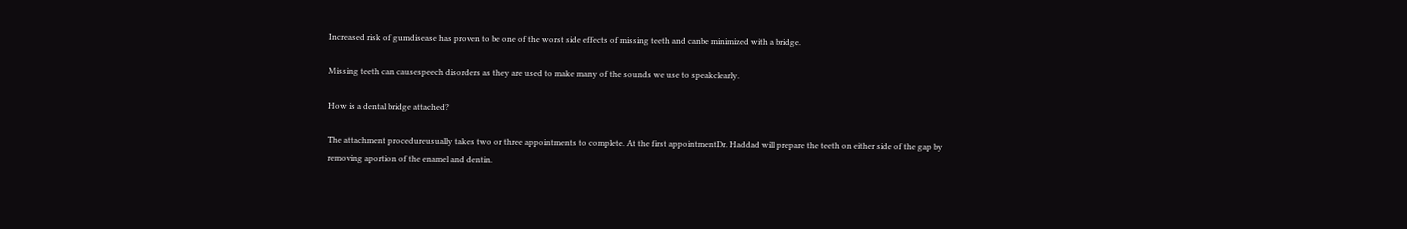Increased risk of gumdisease has proven to be one of the worst side effects of missing teeth and canbe minimized with a bridge.

Missing teeth can causespeech disorders as they are used to make many of the sounds we use to speakclearly.

How is a dental bridge attached?

The attachment procedureusually takes two or three appointments to complete. At the first appointmentDr. Haddad will prepare the teeth on either side of the gap by removing aportion of the enamel and dentin.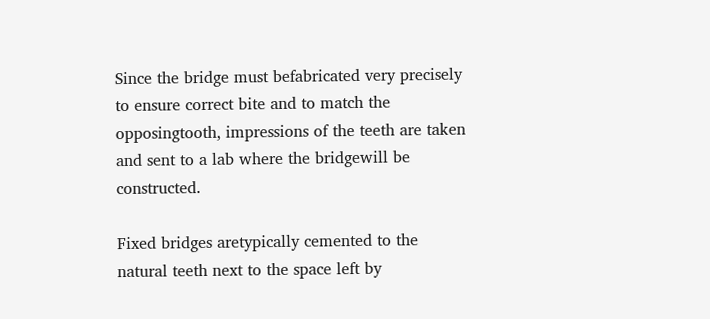Since the bridge must befabricated very precisely to ensure correct bite and to match the opposingtooth, impressions of the teeth are taken and sent to a lab where the bridgewill be constructed.

Fixed bridges aretypically cemented to the natural teeth next to the space left by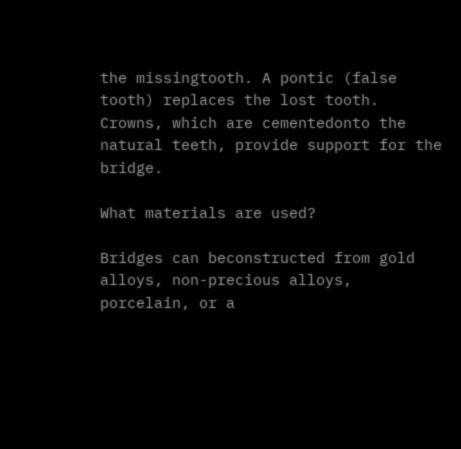the missingtooth. A pontic (false tooth) replaces the lost tooth. Crowns, which are cementedonto the natural teeth, provide support for the bridge.

What materials are used?

Bridges can beconstructed from gold alloys, non-precious alloys, porcelain, or a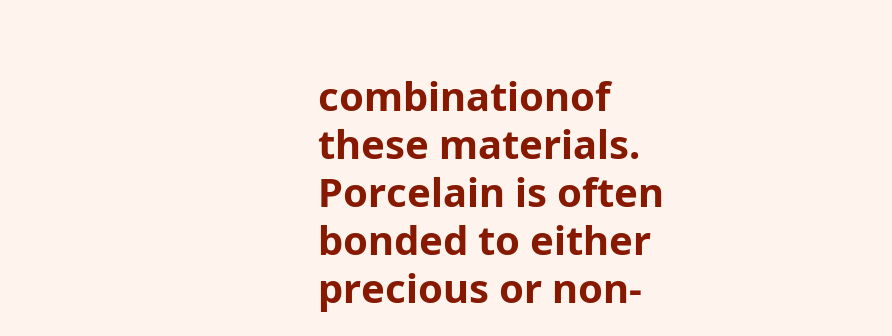combinationof these materials. Porcelain is often bonded to either precious or non-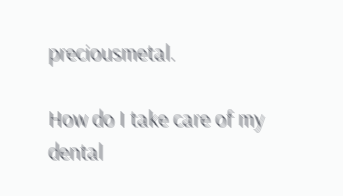preciousmetal.

How do I take care of my dental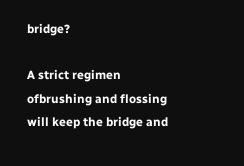bridge?

A strict regimen ofbrushing and flossing will keep the bridge and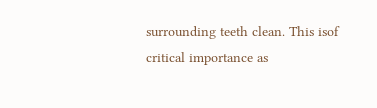surrounding teeth clean. This isof critical importance as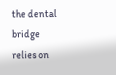the dental bridge relies on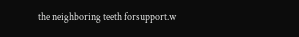the neighboring teeth forsupport.w